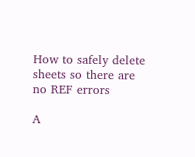How to safely delete sheets so there are no REF errors

A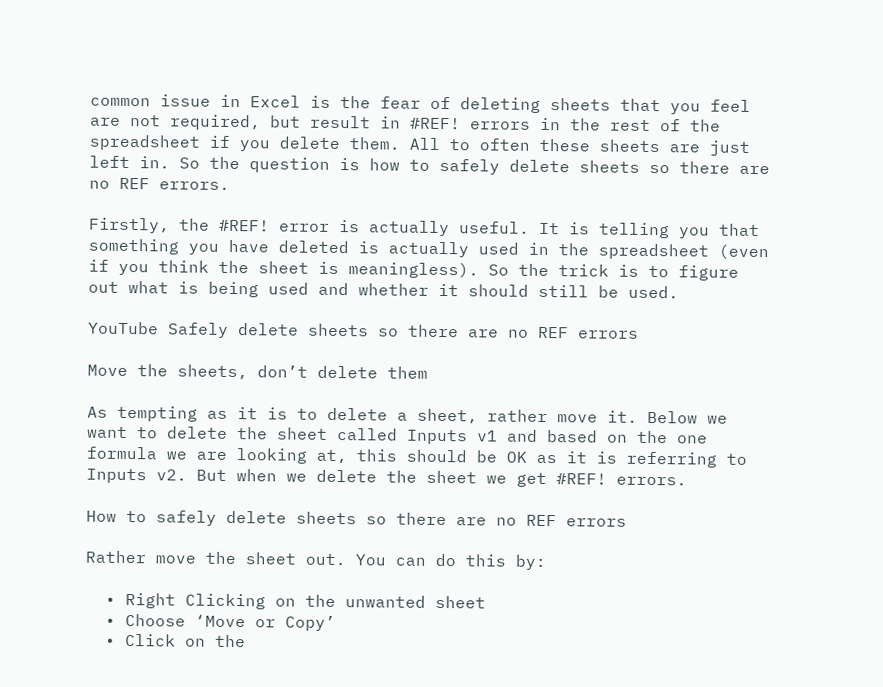common issue in Excel is the fear of deleting sheets that you feel are not required, but result in #REF! errors in the rest of the spreadsheet if you delete them. All to often these sheets are just left in. So the question is how to safely delete sheets so there are no REF errors.

Firstly, the #REF! error is actually useful. It is telling you that something you have deleted is actually used in the spreadsheet (even if you think the sheet is meaningless). So the trick is to figure out what is being used and whether it should still be used.

YouTube Safely delete sheets so there are no REF errors

Move the sheets, don’t delete them

As tempting as it is to delete a sheet, rather move it. Below we want to delete the sheet called Inputs v1 and based on the one formula we are looking at, this should be OK as it is referring to Inputs v2. But when we delete the sheet we get #REF! errors.

How to safely delete sheets so there are no REF errors

Rather move the sheet out. You can do this by:

  • Right Clicking on the unwanted sheet
  • Choose ‘Move or Copy’
  • Click on the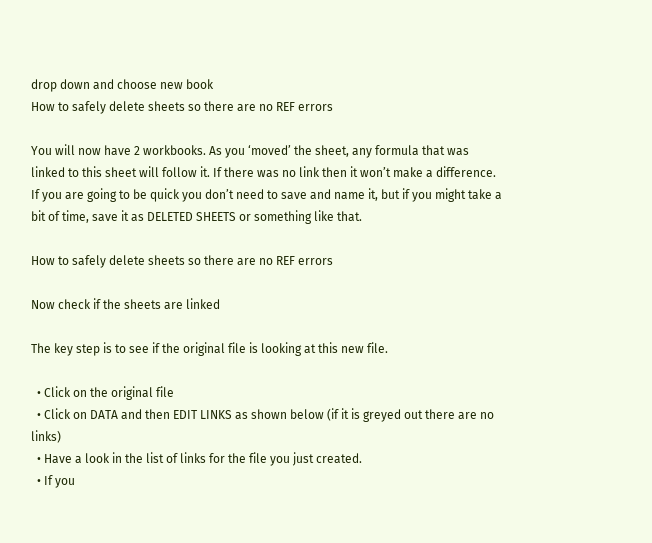drop down and choose new book
How to safely delete sheets so there are no REF errors

You will now have 2 workbooks. As you ‘moved’ the sheet, any formula that was linked to this sheet will follow it. If there was no link then it won’t make a difference. If you are going to be quick you don’t need to save and name it, but if you might take a bit of time, save it as DELETED SHEETS or something like that.

How to safely delete sheets so there are no REF errors

Now check if the sheets are linked

The key step is to see if the original file is looking at this new file.

  • Click on the original file
  • Click on DATA and then EDIT LINKS as shown below (if it is greyed out there are no links)
  • Have a look in the list of links for the file you just created.
  • If you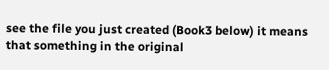see the file you just created (Book3 below) it means that something in the original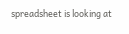spreadsheet is looking at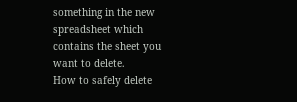something in the new spreadsheet which contains the sheet you want to delete.
How to safely delete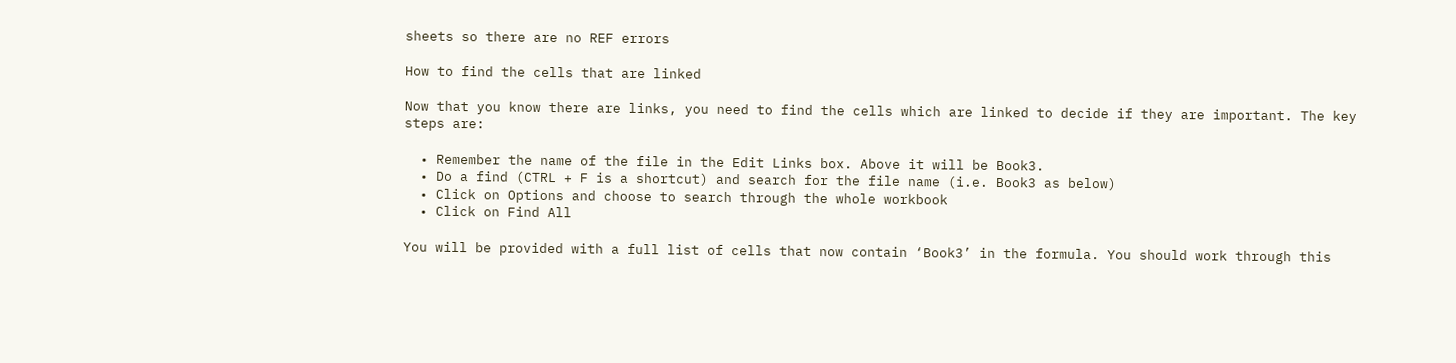sheets so there are no REF errors

How to find the cells that are linked

Now that you know there are links, you need to find the cells which are linked to decide if they are important. The key steps are:

  • Remember the name of the file in the Edit Links box. Above it will be Book3.
  • Do a find (CTRL + F is a shortcut) and search for the file name (i.e. Book3 as below)
  • Click on Options and choose to search through the whole workbook
  • Click on Find All

You will be provided with a full list of cells that now contain ‘Book3’ in the formula. You should work through this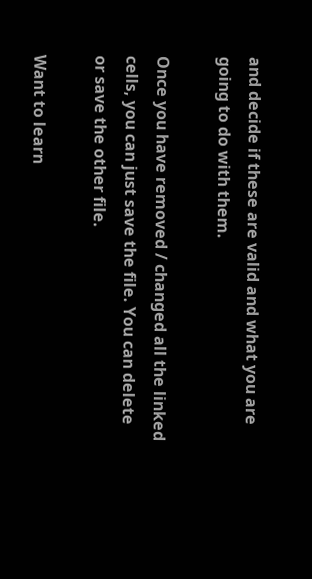and decide if these are valid and what you are going to do with them.

Once you have removed / changed all the linked cells, you can just save the file. You can delete or save the other file.

Want to learn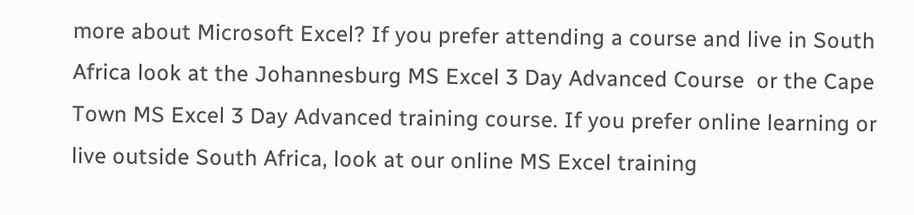more about Microsoft Excel? If you prefer attending a course and live in South Africa look at the Johannesburg MS Excel 3 Day Advanced Course  or the Cape Town MS Excel 3 Day Advanced training course. If you prefer online learning or live outside South Africa, look at our online MS Excel training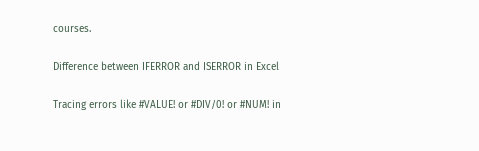courses.

Difference between IFERROR and ISERROR in Excel

Tracing errors like #VALUE! or #DIV/0! or #NUM! in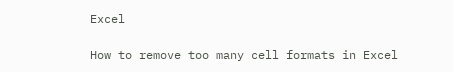Excel

How to remove too many cell formats in Excel